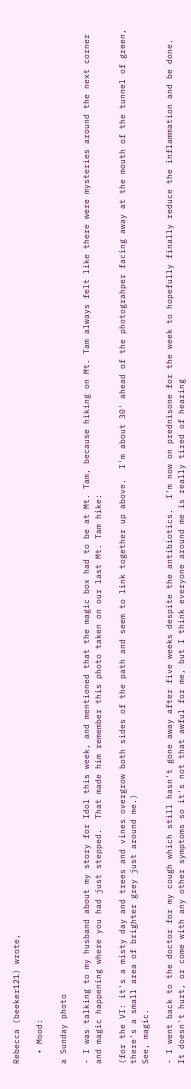Rebecca (beeker121) wrote,

  • Mood:

a Sunday photo

- I was talking to my husband about my story for Idol this week, and mentioned that the magic box had to be at Mt. Tam, because hiking on Mt. Tam always felt like there were mysteries around the next corner and magic happening where you had just stepped.  That made him remember this photo taken on our last Mt. Tam hike:

(for the VI: it's a misty day and trees and vines overgrow both sides of the path and seem to link together up above.  I'm about 30' ahead of the photograhper facing away at the mouth of the tunnel of green, there's a small area of brighter grey just around me.)
See, magic.

- I went back to the doctor for my cough which still hasn't gone away after five weeks despite the antibiotics.  I'm now on prednisone for the week to hopefully finally reduce the inflammation and be done.  It doesn't hurt, or come with any other symptoms so it's not that awful for me, but I think everyone around me is really tired of hearing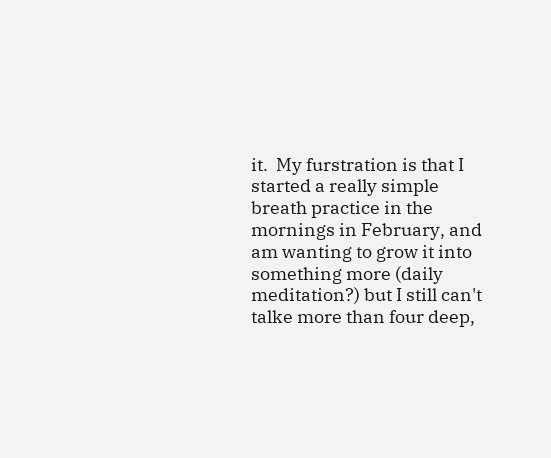it.  My furstration is that I started a really simple breath practice in the mornings in February, and am wanting to grow it into something more (daily meditation?) but I still can't talke more than four deep,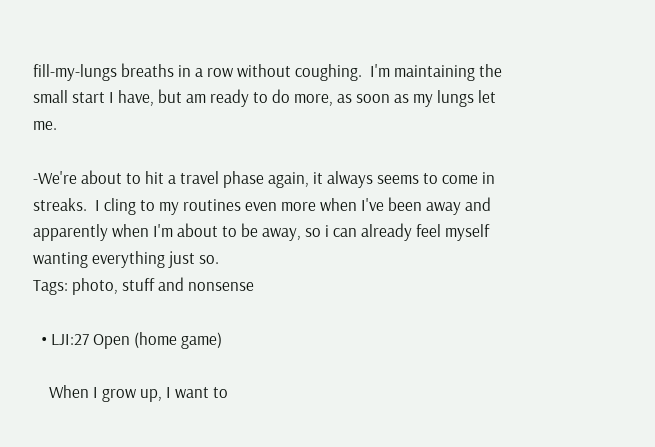fill-my-lungs breaths in a row without coughing.  I'm maintaining the small start I have, but am ready to do more, as soon as my lungs let me.

-We're about to hit a travel phase again, it always seems to come in streaks.  I cling to my routines even more when I've been away and apparently when I'm about to be away, so i can already feel myself wanting everything just so.
Tags: photo, stuff and nonsense

  • LJI:27 Open (home game)

    When I grow up, I want to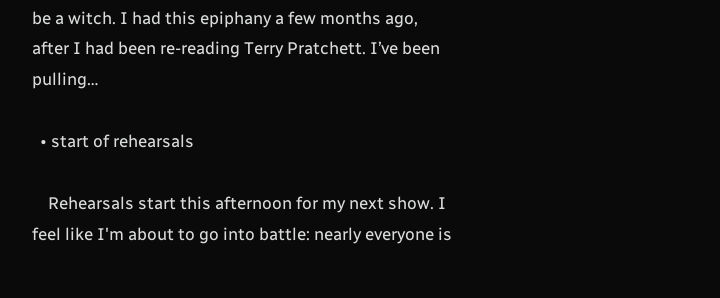be a witch. I had this epiphany a few months ago, after I had been re-reading Terry Pratchett. I’ve been pulling…

  • start of rehearsals

    Rehearsals start this afternoon for my next show. I feel like I'm about to go into battle: nearly everyone is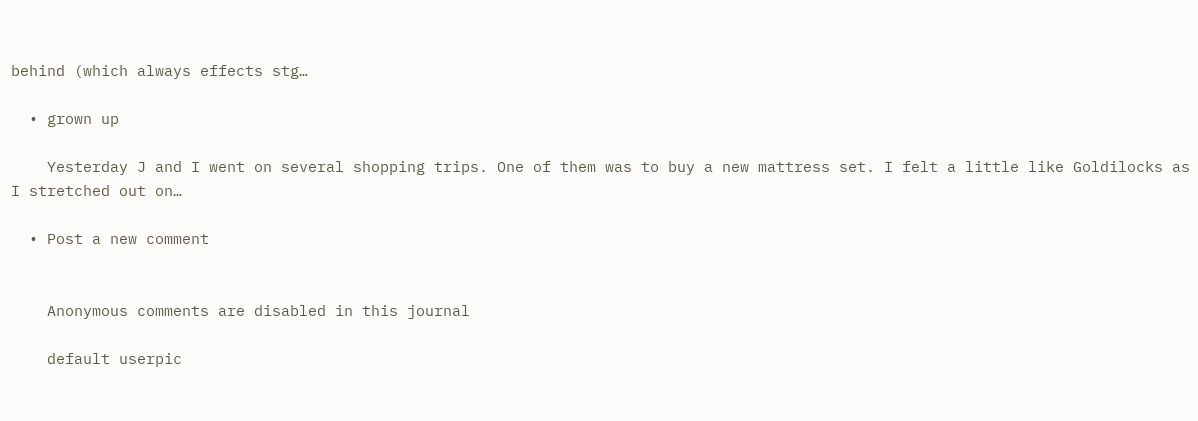behind (which always effects stg…

  • grown up

    Yesterday J and I went on several shopping trips. One of them was to buy a new mattress set. I felt a little like Goldilocks as I stretched out on…

  • Post a new comment


    Anonymous comments are disabled in this journal

    default userpic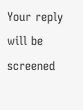Your reply will be screened